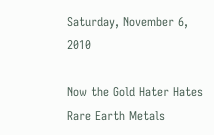Saturday, November 6, 2010

Now the Gold Hater Hates Rare Earth Metals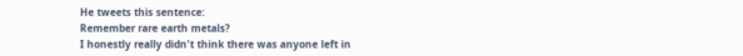He tweets this sentence:
Remember rare earth metals?
I honestly really didn't think there was anyone left in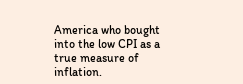America who bought into the low CPI as a true measure of inflation.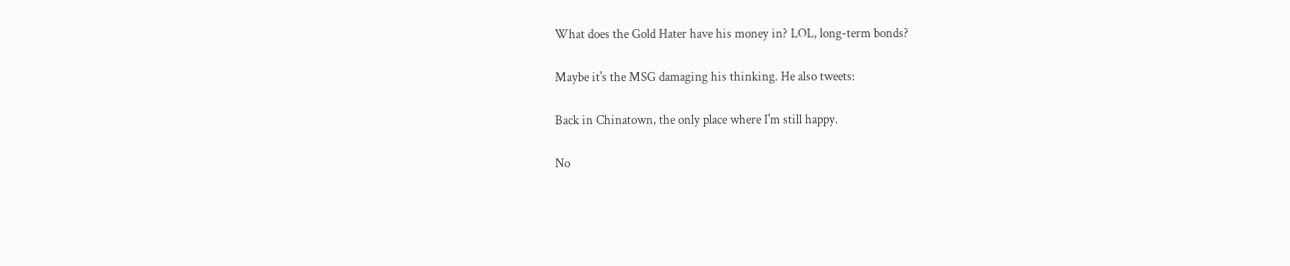What does the Gold Hater have his money in? LOL, long-term bonds?

Maybe it's the MSG damaging his thinking. He also tweets:

Back in Chinatown, the only place where I'm still happy.

No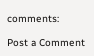comments:

Post a Comment